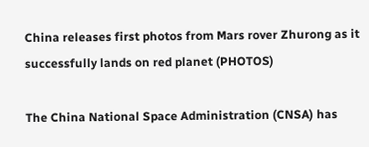China releases first photos from Mars rover Zhurong as it successfully lands on red planet (PHOTOS)

The China National Space Administration (CNSA) has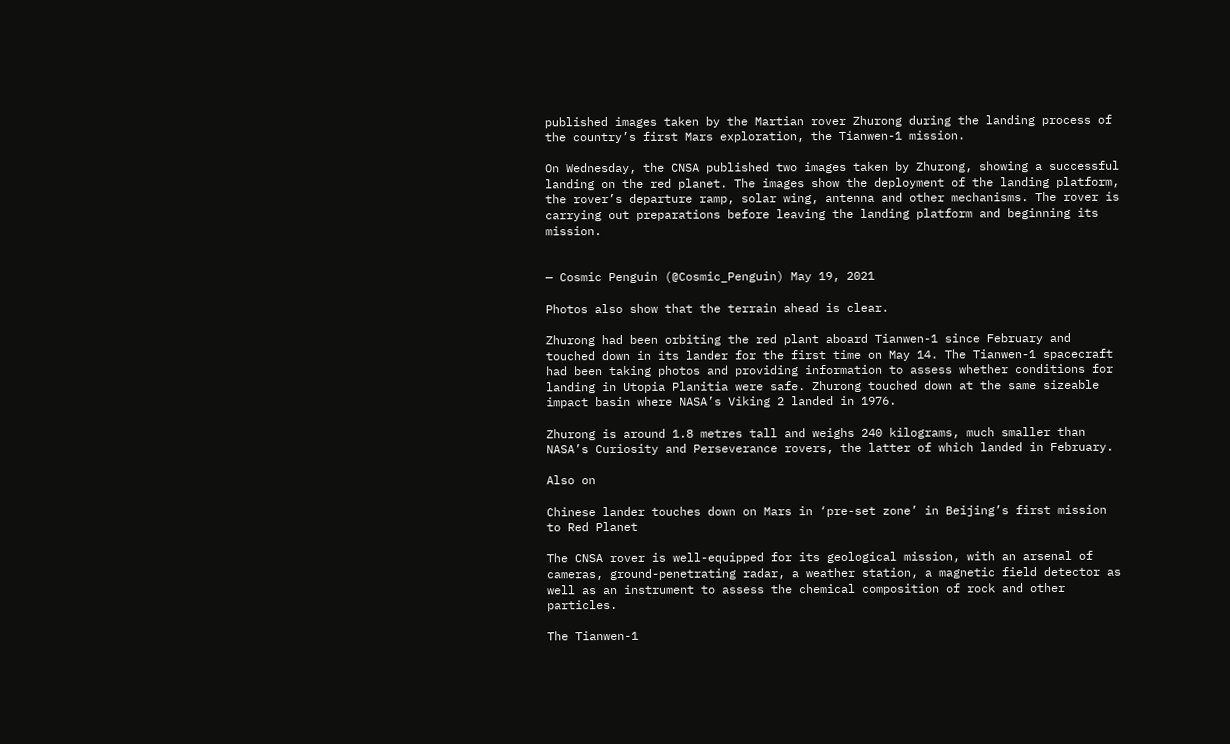published images taken by the Martian rover Zhurong during the landing process of the country’s first Mars exploration, the Tianwen-1 mission.

On Wednesday, the CNSA published two images taken by Zhurong, showing a successful landing on the red planet. The images show the deployment of the landing platform, the rover’s departure ramp, solar wing, antenna and other mechanisms. The rover is carrying out preparations before leaving the landing platform and beginning its mission.


— Cosmic Penguin (@Cosmic_Penguin) May 19, 2021

Photos also show that the terrain ahead is clear.

Zhurong had been orbiting the red plant aboard Tianwen-1 since February and touched down in its lander for the first time on May 14. The Tianwen-1 spacecraft had been taking photos and providing information to assess whether conditions for landing in Utopia Planitia were safe. Zhurong touched down at the same sizeable impact basin where NASA’s Viking 2 landed in 1976.

Zhurong is around 1.8 metres tall and weighs 240 kilograms, much smaller than NASA’s Curiosity and Perseverance rovers, the latter of which landed in February.

Also on

Chinese lander touches down on Mars in ‘pre-set zone’ in Beijing’s first mission to Red Planet

The CNSA rover is well-equipped for its geological mission, with an arsenal of cameras, ground-penetrating radar, a weather station, a magnetic field detector as well as an instrument to assess the chemical composition of rock and other particles.

The Tianwen-1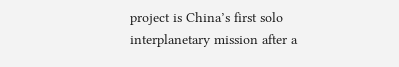project is China’s first solo interplanetary mission after a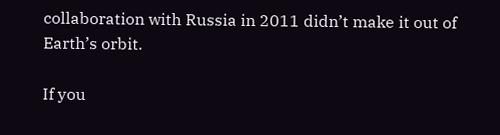collaboration with Russia in 2011 didn’t make it out of Earth’s orbit.

If you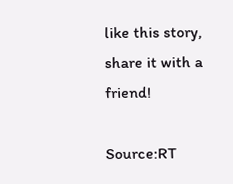like this story, share it with a friend!

Source:RT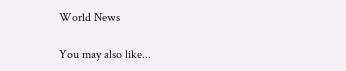World News

You may also like...